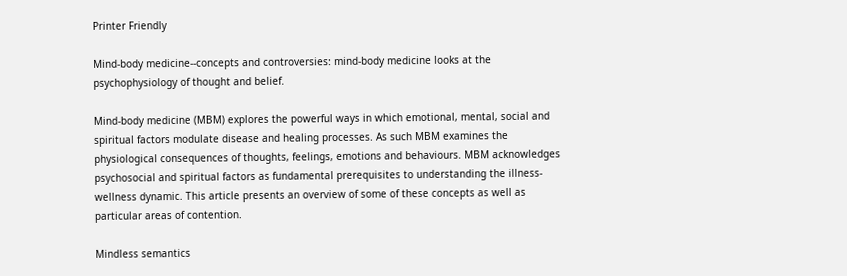Printer Friendly

Mind-body medicine--concepts and controversies: mind-body medicine looks at the psychophysiology of thought and belief.

Mind-body medicine (MBM) explores the powerful ways in which emotional, mental, social and spiritual factors modulate disease and healing processes. As such MBM examines the physiological consequences of thoughts, feelings, emotions and behaviours. MBM acknowledges psychosocial and spiritual factors as fundamental prerequisites to understanding the illness-wellness dynamic. This article presents an overview of some of these concepts as well as particular areas of contention.

Mindless semantics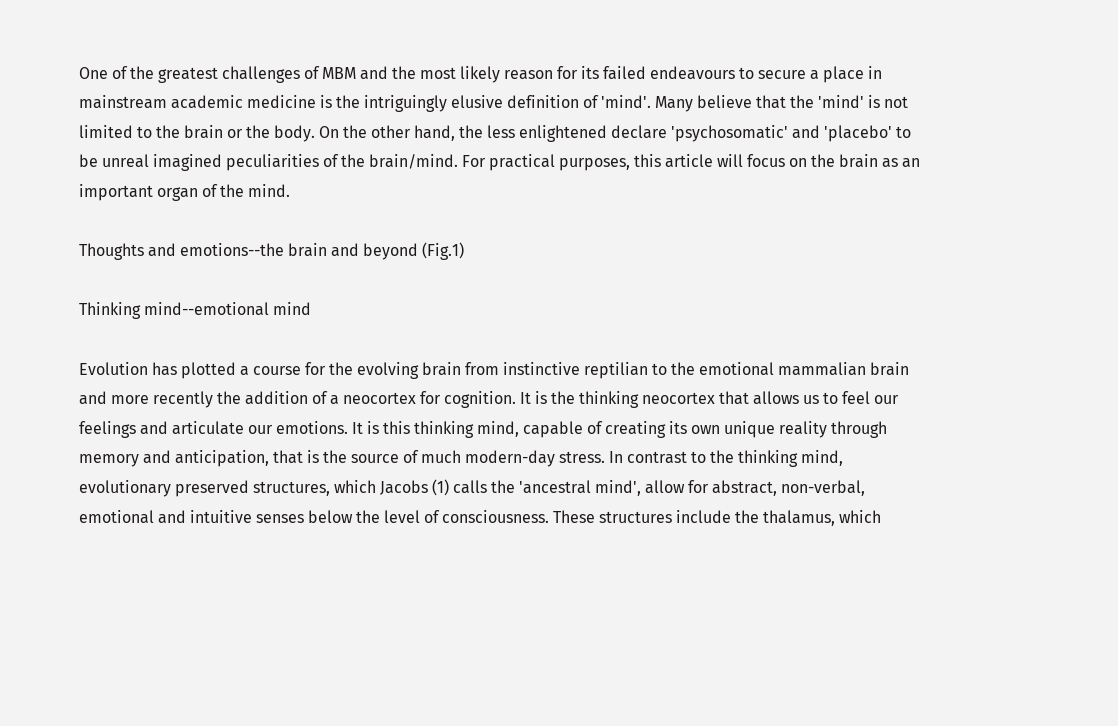One of the greatest challenges of MBM and the most likely reason for its failed endeavours to secure a place in mainstream academic medicine is the intriguingly elusive definition of 'mind'. Many believe that the 'mind' is not limited to the brain or the body. On the other hand, the less enlightened declare 'psychosomatic' and 'placebo' to be unreal imagined peculiarities of the brain/mind. For practical purposes, this article will focus on the brain as an important organ of the mind.

Thoughts and emotions--the brain and beyond (Fig.1)

Thinking mind--emotional mind

Evolution has plotted a course for the evolving brain from instinctive reptilian to the emotional mammalian brain and more recently the addition of a neocortex for cognition. It is the thinking neocortex that allows us to feel our feelings and articulate our emotions. It is this thinking mind, capable of creating its own unique reality through memory and anticipation, that is the source of much modern-day stress. In contrast to the thinking mind, evolutionary preserved structures, which Jacobs (1) calls the 'ancestral mind', allow for abstract, non-verbal, emotional and intuitive senses below the level of consciousness. These structures include the thalamus, which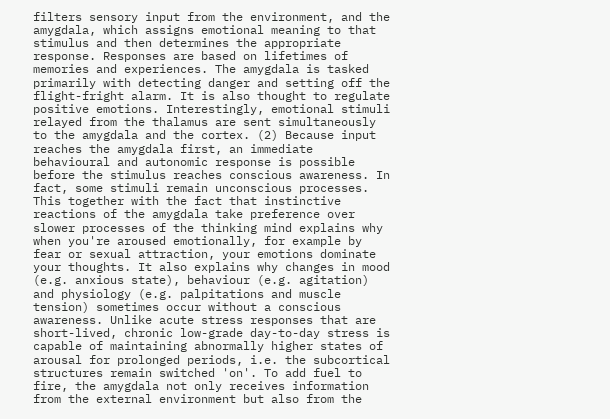filters sensory input from the environment, and the amygdala, which assigns emotional meaning to that stimulus and then determines the appropriate response. Responses are based on lifetimes of memories and experiences. The amygdala is tasked primarily with detecting danger and setting off the flight-fright alarm. It is also thought to regulate positive emotions. Interestingly, emotional stimuli relayed from the thalamus are sent simultaneously to the amygdala and the cortex. (2) Because input reaches the amygdala first, an immediate behavioural and autonomic response is possible before the stimulus reaches conscious awareness. In fact, some stimuli remain unconscious processes. This together with the fact that instinctive reactions of the amygdala take preference over slower processes of the thinking mind explains why when you're aroused emotionally, for example by fear or sexual attraction, your emotions dominate your thoughts. It also explains why changes in mood (e.g. anxious state), behaviour (e.g. agitation) and physiology (e.g. palpitations and muscle tension) sometimes occur without a conscious awareness. Unlike acute stress responses that are short-lived, chronic low-grade day-to-day stress is capable of maintaining abnormally higher states of arousal for prolonged periods, i.e. the subcortical structures remain switched 'on'. To add fuel to fire, the amygdala not only receives information from the external environment but also from the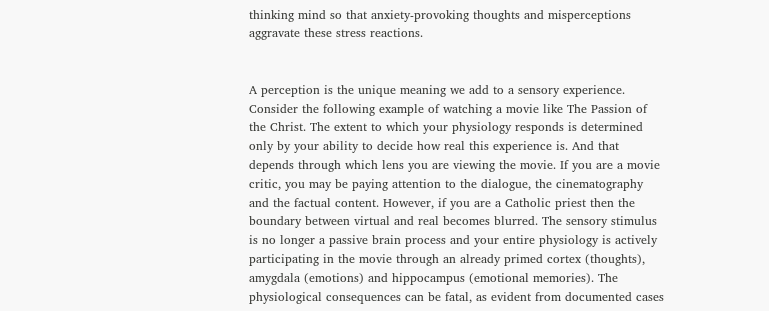thinking mind so that anxiety-provoking thoughts and misperceptions aggravate these stress reactions.


A perception is the unique meaning we add to a sensory experience. Consider the following example of watching a movie like The Passion of the Christ. The extent to which your physiology responds is determined only by your ability to decide how real this experience is. And that depends through which lens you are viewing the movie. If you are a movie critic, you may be paying attention to the dialogue, the cinematography and the factual content. However, if you are a Catholic priest then the boundary between virtual and real becomes blurred. The sensory stimulus is no longer a passive brain process and your entire physiology is actively participating in the movie through an already primed cortex (thoughts), amygdala (emotions) and hippocampus (emotional memories). The physiological consequences can be fatal, as evident from documented cases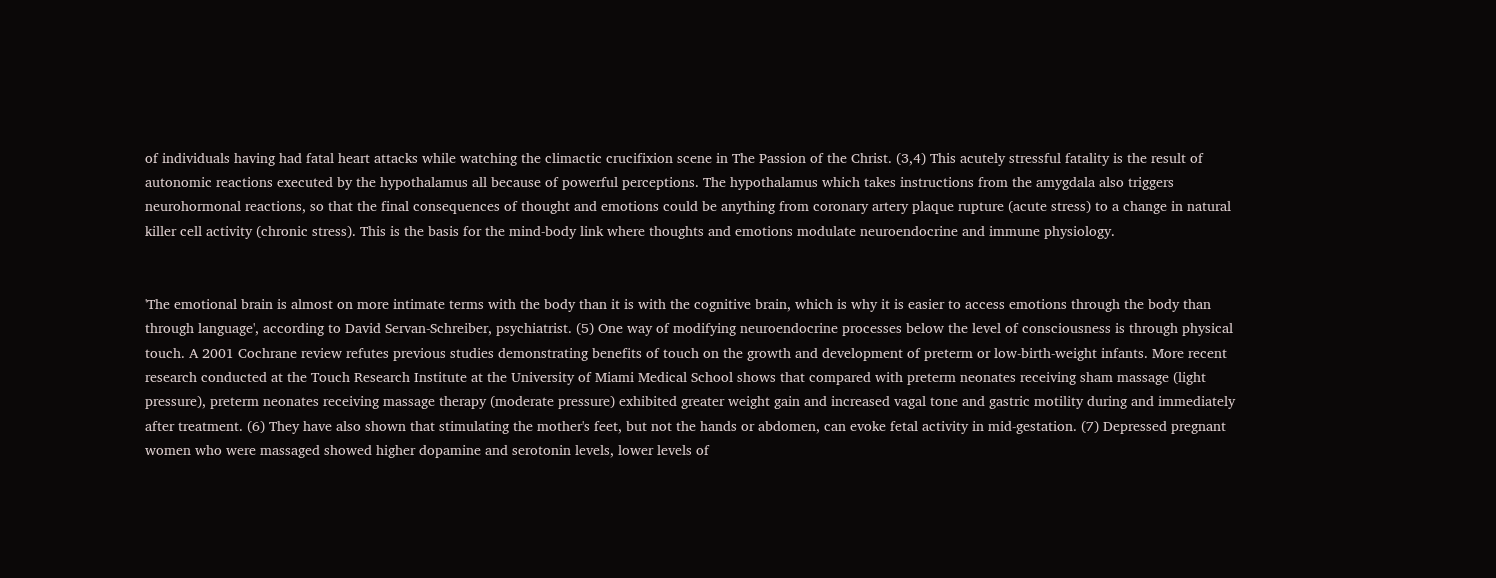of individuals having had fatal heart attacks while watching the climactic crucifixion scene in The Passion of the Christ. (3,4) This acutely stressful fatality is the result of autonomic reactions executed by the hypothalamus all because of powerful perceptions. The hypothalamus which takes instructions from the amygdala also triggers neurohormonal reactions, so that the final consequences of thought and emotions could be anything from coronary artery plaque rupture (acute stress) to a change in natural killer cell activity (chronic stress). This is the basis for the mind-body link where thoughts and emotions modulate neuroendocrine and immune physiology.


'The emotional brain is almost on more intimate terms with the body than it is with the cognitive brain, which is why it is easier to access emotions through the body than through language', according to David Servan-Schreiber, psychiatrist. (5) One way of modifying neuroendocrine processes below the level of consciousness is through physical touch. A 2001 Cochrane review refutes previous studies demonstrating benefits of touch on the growth and development of preterm or low-birth-weight infants. More recent research conducted at the Touch Research Institute at the University of Miami Medical School shows that compared with preterm neonates receiving sham massage (light pressure), preterm neonates receiving massage therapy (moderate pressure) exhibited greater weight gain and increased vagal tone and gastric motility during and immediately after treatment. (6) They have also shown that stimulating the mother's feet, but not the hands or abdomen, can evoke fetal activity in mid-gestation. (7) Depressed pregnant women who were massaged showed higher dopamine and serotonin levels, lower levels of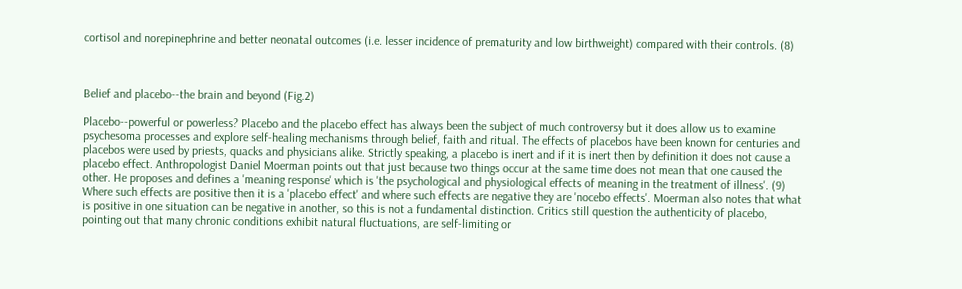cortisol and norepinephrine and better neonatal outcomes (i.e. lesser incidence of prematurity and low birthweight) compared with their controls. (8)



Belief and placebo--the brain and beyond (Fig.2)

Placebo--powerful or powerless? Placebo and the placebo effect has always been the subject of much controversy but it does allow us to examine psychesoma processes and explore self-healing mechanisms through belief, faith and ritual. The effects of placebos have been known for centuries and placebos were used by priests, quacks and physicians alike. Strictly speaking, a placebo is inert and if it is inert then by definition it does not cause a placebo effect. Anthropologist Daniel Moerman points out that just because two things occur at the same time does not mean that one caused the other. He proposes and defines a 'meaning response' which is 'the psychological and physiological effects of meaning in the treatment of illness'. (9) Where such effects are positive then it is a 'placebo effect' and where such effects are negative they are 'nocebo effects'. Moerman also notes that what is positive in one situation can be negative in another, so this is not a fundamental distinction. Critics still question the authenticity of placebo, pointing out that many chronic conditions exhibit natural fluctuations, are self-limiting or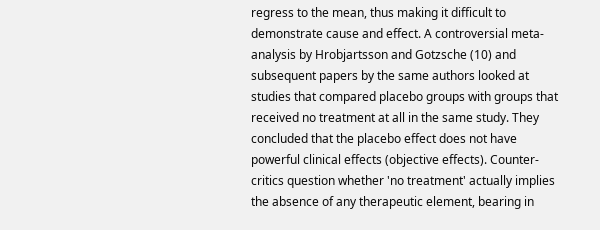regress to the mean, thus making it difficult to demonstrate cause and effect. A controversial meta-analysis by Hrobjartsson and Gotzsche (10) and subsequent papers by the same authors looked at studies that compared placebo groups with groups that received no treatment at all in the same study. They concluded that the placebo effect does not have powerful clinical effects (objective effects). Counter-critics question whether 'no treatment' actually implies the absence of any therapeutic element, bearing in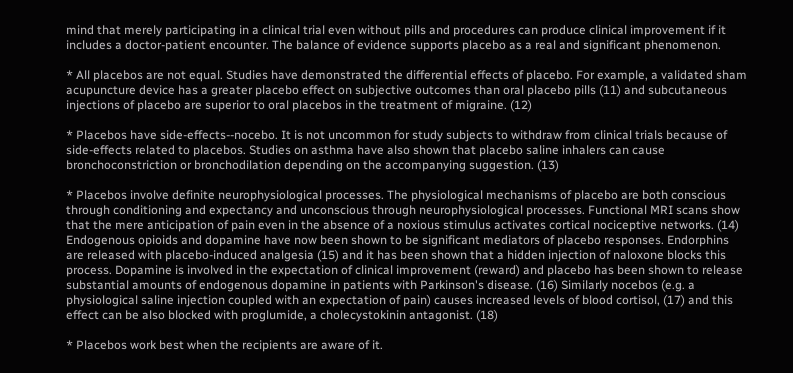mind that merely participating in a clinical trial even without pills and procedures can produce clinical improvement if it includes a doctor-patient encounter. The balance of evidence supports placebo as a real and significant phenomenon.

* All placebos are not equal. Studies have demonstrated the differential effects of placebo. For example, a validated sham acupuncture device has a greater placebo effect on subjective outcomes than oral placebo pills (11) and subcutaneous injections of placebo are superior to oral placebos in the treatment of migraine. (12)

* Placebos have side-effects--nocebo. It is not uncommon for study subjects to withdraw from clinical trials because of side-effects related to placebos. Studies on asthma have also shown that placebo saline inhalers can cause bronchoconstriction or bronchodilation depending on the accompanying suggestion. (13)

* Placebos involve definite neurophysiological processes. The physiological mechanisms of placebo are both conscious through conditioning and expectancy and unconscious through neurophysiological processes. Functional MRI scans show that the mere anticipation of pain even in the absence of a noxious stimulus activates cortical nociceptive networks. (14) Endogenous opioids and dopamine have now been shown to be significant mediators of placebo responses. Endorphins are released with placebo-induced analgesia (15) and it has been shown that a hidden injection of naloxone blocks this process. Dopamine is involved in the expectation of clinical improvement (reward) and placebo has been shown to release substantial amounts of endogenous dopamine in patients with Parkinson's disease. (16) Similarly nocebos (e.g. a physiological saline injection coupled with an expectation of pain) causes increased levels of blood cortisol, (17) and this effect can be also blocked with proglumide, a cholecystokinin antagonist. (18)

* Placebos work best when the recipients are aware of it.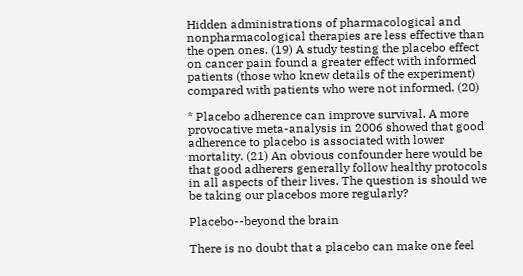Hidden administrations of pharmacological and nonpharmacological therapies are less effective than the open ones. (19) A study testing the placebo effect on cancer pain found a greater effect with informed patients (those who knew details of the experiment) compared with patients who were not informed. (20)

* Placebo adherence can improve survival. A more provocative meta-analysis in 2006 showed that good adherence to placebo is associated with lower mortality. (21) An obvious confounder here would be that good adherers generally follow healthy protocols in all aspects of their lives. The question is should we be taking our placebos more regularly?

Placebo--beyond the brain

There is no doubt that a placebo can make one feel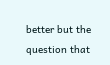better but the question that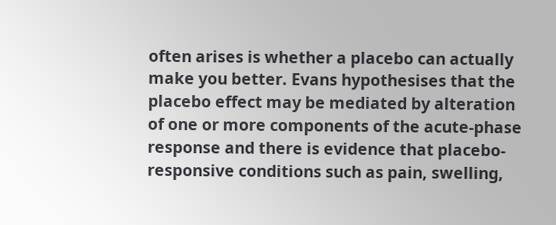often arises is whether a placebo can actually make you better. Evans hypothesises that the placebo effect may be mediated by alteration of one or more components of the acute-phase response and there is evidence that placebo-responsive conditions such as pain, swelling,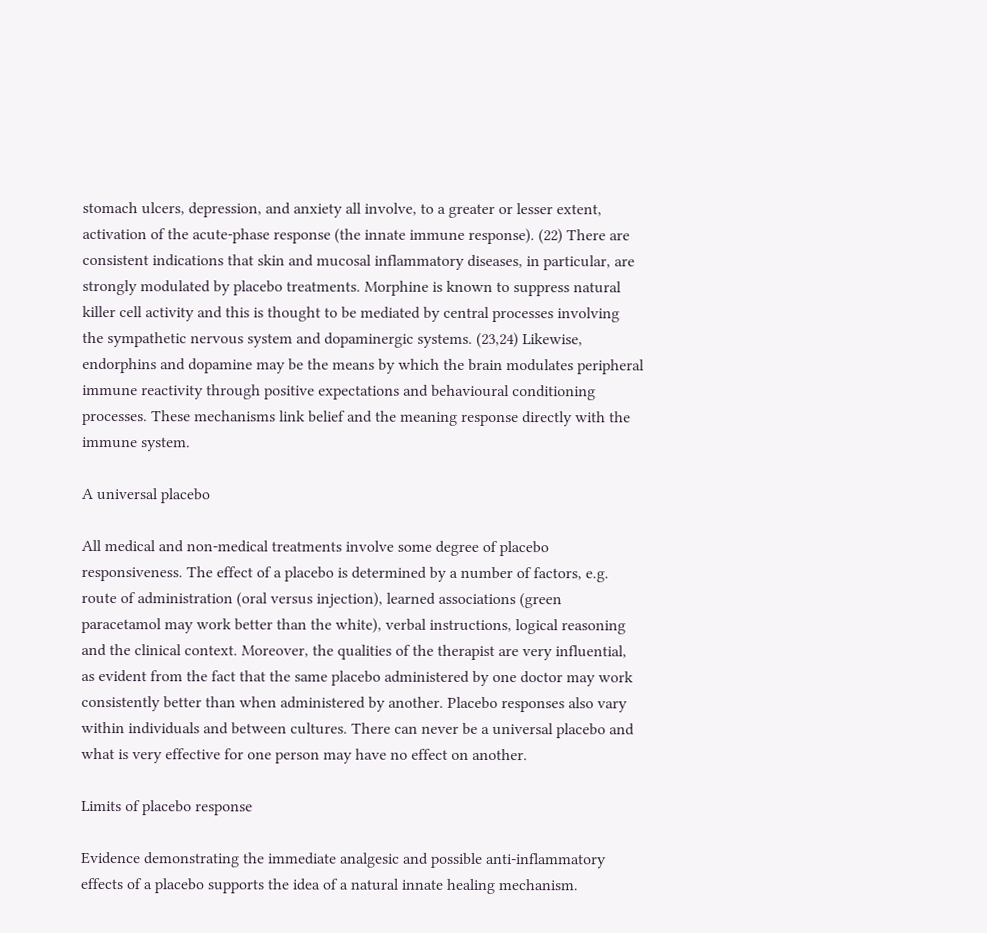stomach ulcers, depression, and anxiety all involve, to a greater or lesser extent, activation of the acute-phase response (the innate immune response). (22) There are consistent indications that skin and mucosal inflammatory diseases, in particular, are strongly modulated by placebo treatments. Morphine is known to suppress natural killer cell activity and this is thought to be mediated by central processes involving the sympathetic nervous system and dopaminergic systems. (23,24) Likewise, endorphins and dopamine may be the means by which the brain modulates peripheral immune reactivity through positive expectations and behavioural conditioning processes. These mechanisms link belief and the meaning response directly with the immune system.

A universal placebo

All medical and non-medical treatments involve some degree of placebo responsiveness. The effect of a placebo is determined by a number of factors, e.g. route of administration (oral versus injection), learned associations (green paracetamol may work better than the white), verbal instructions, logical reasoning and the clinical context. Moreover, the qualities of the therapist are very influential, as evident from the fact that the same placebo administered by one doctor may work consistently better than when administered by another. Placebo responses also vary within individuals and between cultures. There can never be a universal placebo and what is very effective for one person may have no effect on another.

Limits of placebo response

Evidence demonstrating the immediate analgesic and possible anti-inflammatory effects of a placebo supports the idea of a natural innate healing mechanism.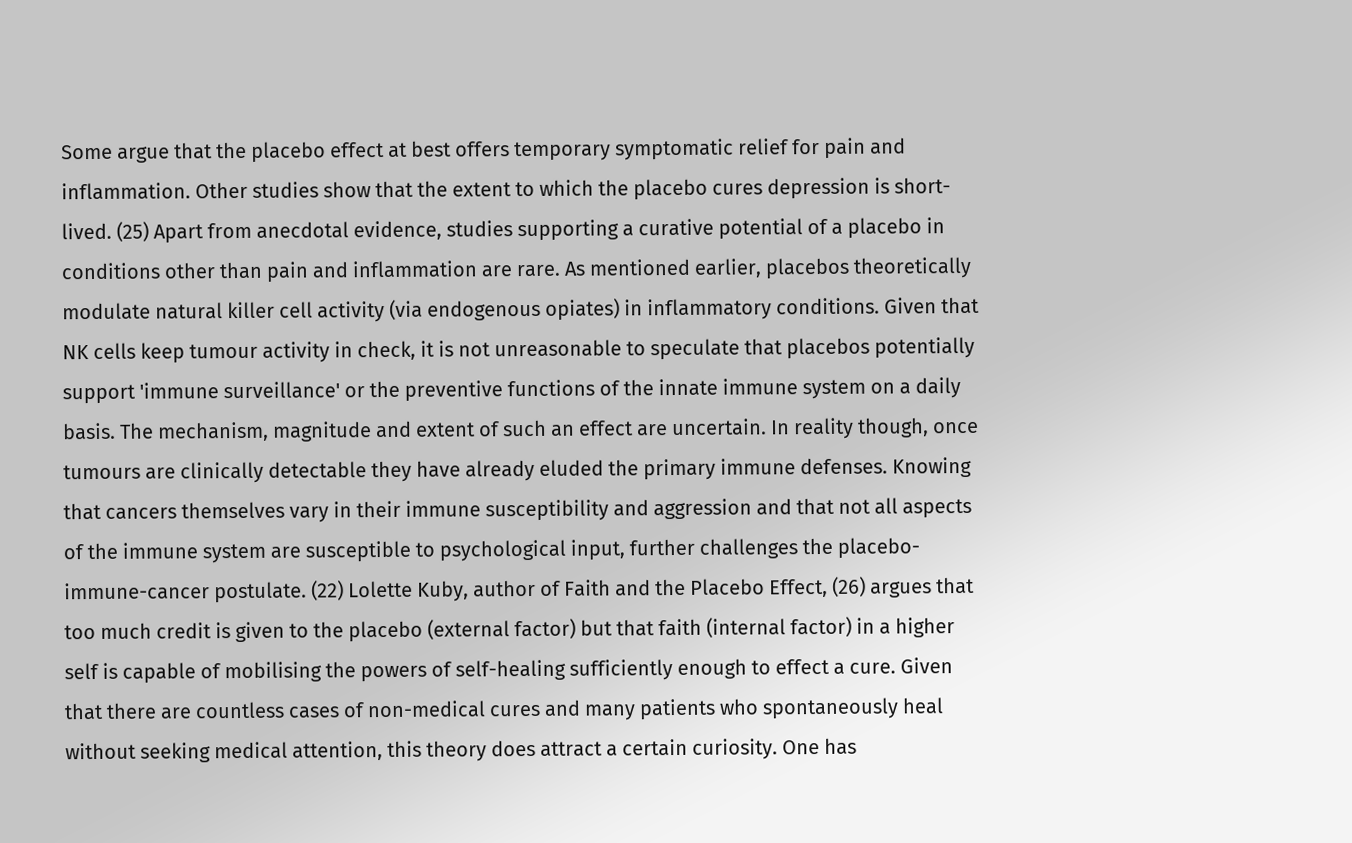Some argue that the placebo effect at best offers temporary symptomatic relief for pain and inflammation. Other studies show that the extent to which the placebo cures depression is short-lived. (25) Apart from anecdotal evidence, studies supporting a curative potential of a placebo in conditions other than pain and inflammation are rare. As mentioned earlier, placebos theoretically modulate natural killer cell activity (via endogenous opiates) in inflammatory conditions. Given that NK cells keep tumour activity in check, it is not unreasonable to speculate that placebos potentially support 'immune surveillance' or the preventive functions of the innate immune system on a daily basis. The mechanism, magnitude and extent of such an effect are uncertain. In reality though, once tumours are clinically detectable they have already eluded the primary immune defenses. Knowing that cancers themselves vary in their immune susceptibility and aggression and that not all aspects of the immune system are susceptible to psychological input, further challenges the placebo-immune-cancer postulate. (22) Lolette Kuby, author of Faith and the Placebo Effect, (26) argues that too much credit is given to the placebo (external factor) but that faith (internal factor) in a higher self is capable of mobilising the powers of self-healing sufficiently enough to effect a cure. Given that there are countless cases of non-medical cures and many patients who spontaneously heal without seeking medical attention, this theory does attract a certain curiosity. One has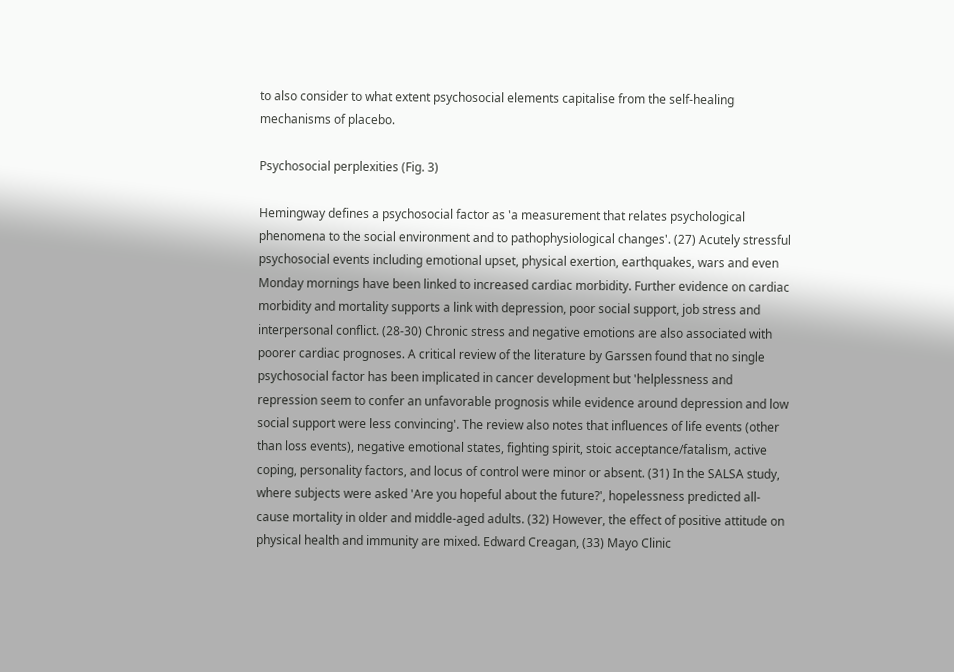to also consider to what extent psychosocial elements capitalise from the self-healing mechanisms of placebo.

Psychosocial perplexities (Fig. 3)

Hemingway defines a psychosocial factor as 'a measurement that relates psychological phenomena to the social environment and to pathophysiological changes'. (27) Acutely stressful psychosocial events including emotional upset, physical exertion, earthquakes, wars and even Monday mornings have been linked to increased cardiac morbidity. Further evidence on cardiac morbidity and mortality supports a link with depression, poor social support, job stress and interpersonal conflict. (28-30) Chronic stress and negative emotions are also associated with poorer cardiac prognoses. A critical review of the literature by Garssen found that no single psychosocial factor has been implicated in cancer development but 'helplessness and repression seem to confer an unfavorable prognosis while evidence around depression and low social support were less convincing'. The review also notes that influences of life events (other than loss events), negative emotional states, fighting spirit, stoic acceptance/fatalism, active coping, personality factors, and locus of control were minor or absent. (31) In the SALSA study, where subjects were asked 'Are you hopeful about the future?', hopelessness predicted all-cause mortality in older and middle-aged adults. (32) However, the effect of positive attitude on physical health and immunity are mixed. Edward Creagan, (33) Mayo Clinic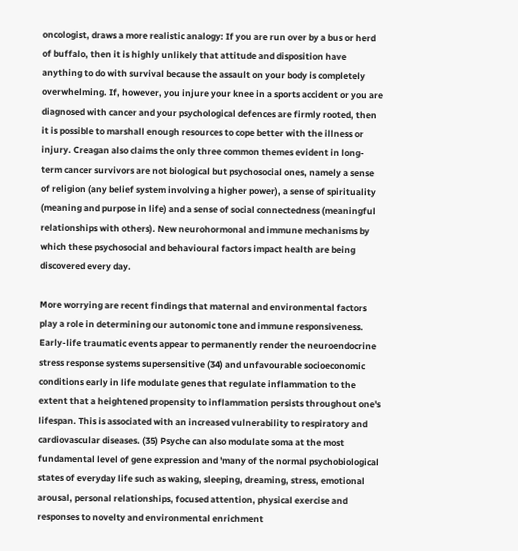oncologist, draws a more realistic analogy: If you are run over by a bus or herd of buffalo, then it is highly unlikely that attitude and disposition have anything to do with survival because the assault on your body is completely overwhelming. If, however, you injure your knee in a sports accident or you are diagnosed with cancer and your psychological defences are firmly rooted, then it is possible to marshall enough resources to cope better with the illness or injury. Creagan also claims the only three common themes evident in long-term cancer survivors are not biological but psychosocial ones, namely a sense of religion (any belief system involving a higher power), a sense of spirituality (meaning and purpose in life) and a sense of social connectedness (meaningful relationships with others). New neurohormonal and immune mechanisms by which these psychosocial and behavioural factors impact health are being discovered every day.

More worrying are recent findings that maternal and environmental factors play a role in determining our autonomic tone and immune responsiveness. Early-life traumatic events appear to permanently render the neuroendocrine stress response systems supersensitive (34) and unfavourable socioeconomic conditions early in life modulate genes that regulate inflammation to the extent that a heightened propensity to inflammation persists throughout one's lifespan. This is associated with an increased vulnerability to respiratory and cardiovascular diseases. (35) Psyche can also modulate soma at the most fundamental level of gene expression and 'many of the normal psychobiological states of everyday life such as waking, sleeping, dreaming, stress, emotional arousal, personal relationships, focused attention, physical exercise and responses to novelty and environmental enrichment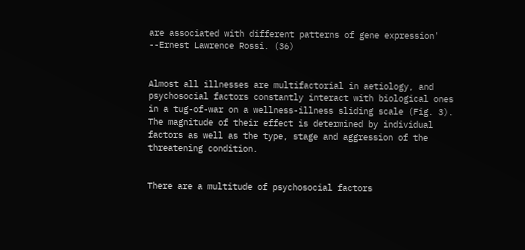are associated with different patterns of gene expression' --Ernest Lawrence Rossi. (36)


Almost all illnesses are multifactorial in aetiology, and psychosocial factors constantly interact with biological ones in a tug-of-war on a wellness-illness sliding scale (Fig. 3). The magnitude of their effect is determined by individual factors as well as the type, stage and aggression of the threatening condition.


There are a multitude of psychosocial factors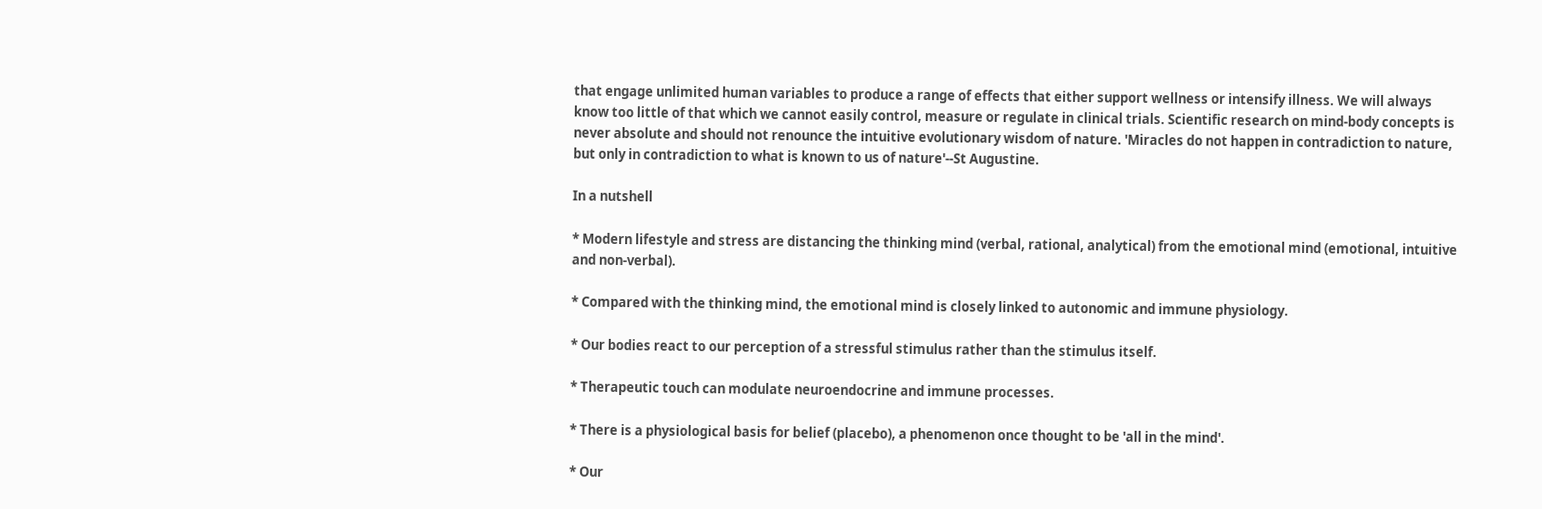that engage unlimited human variables to produce a range of effects that either support wellness or intensify illness. We will always know too little of that which we cannot easily control, measure or regulate in clinical trials. Scientific research on mind-body concepts is never absolute and should not renounce the intuitive evolutionary wisdom of nature. 'Miracles do not happen in contradiction to nature, but only in contradiction to what is known to us of nature'--St Augustine.

In a nutshell

* Modern lifestyle and stress are distancing the thinking mind (verbal, rational, analytical) from the emotional mind (emotional, intuitive and non-verbal).

* Compared with the thinking mind, the emotional mind is closely linked to autonomic and immune physiology.

* Our bodies react to our perception of a stressful stimulus rather than the stimulus itself.

* Therapeutic touch can modulate neuroendocrine and immune processes.

* There is a physiological basis for belief (placebo), a phenomenon once thought to be 'all in the mind'.

* Our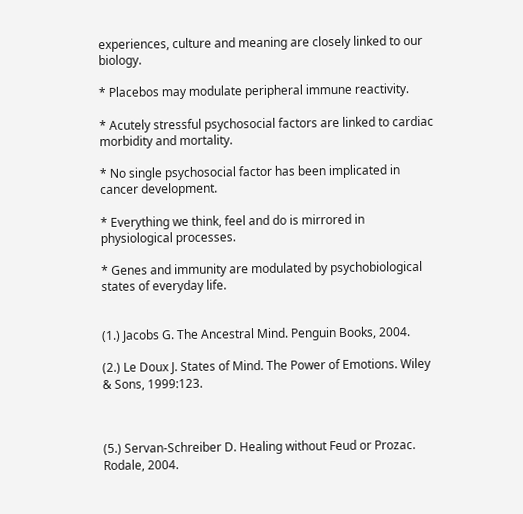experiences, culture and meaning are closely linked to our biology.

* Placebos may modulate peripheral immune reactivity.

* Acutely stressful psychosocial factors are linked to cardiac morbidity and mortality.

* No single psychosocial factor has been implicated in cancer development.

* Everything we think, feel and do is mirrored in physiological processes.

* Genes and immunity are modulated by psychobiological states of everyday life.


(1.) Jacobs G. The Ancestral Mind. Penguin Books, 2004.

(2.) Le Doux J. States of Mind. The Power of Emotions. Wiley & Sons, 1999:123.



(5.) Servan-Schreiber D. Healing without Feud or Prozac. Rodale, 2004.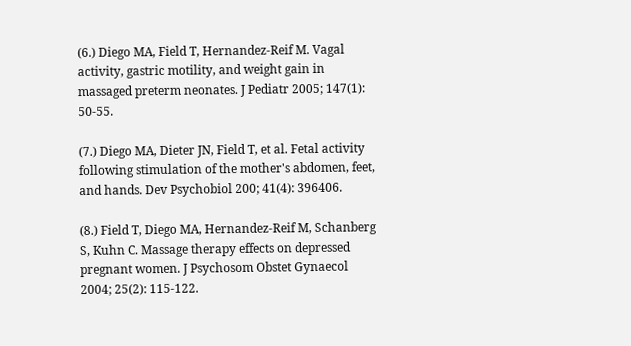(6.) Diego MA, Field T, Hernandez-Reif M. Vagal activity, gastric motility, and weight gain in massaged preterm neonates. J Pediatr 2005; 147(1): 50-55.

(7.) Diego MA, Dieter JN, Field T, et al. Fetal activity following stimulation of the mother's abdomen, feet, and hands. Dev Psychobiol 200; 41(4): 396406.

(8.) Field T, Diego MA, Hernandez-Reif M, Schanberg S, Kuhn C. Massage therapy effects on depressed pregnant women. J Psychosom Obstet Gynaecol 2004; 25(2): 115-122.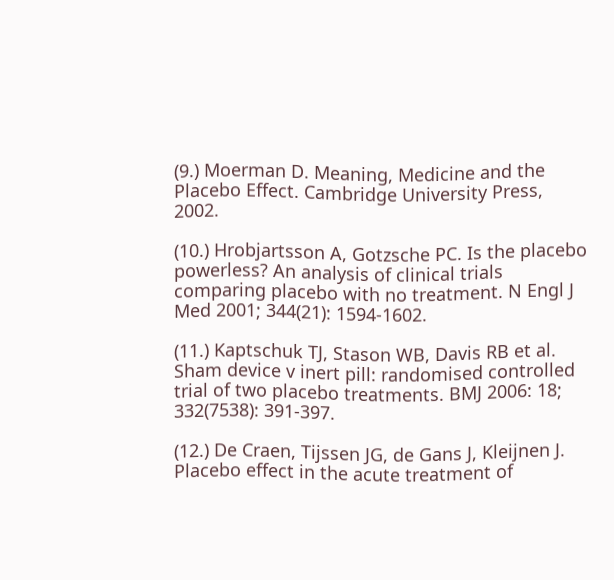(9.) Moerman D. Meaning, Medicine and the Placebo Effect. Cambridge University Press, 2002.

(10.) Hrobjartsson A, Gotzsche PC. Is the placebo powerless? An analysis of clinical trials comparing placebo with no treatment. N Engl J Med 2001; 344(21): 1594-1602.

(11.) Kaptschuk TJ, Stason WB, Davis RB et al. Sham device v inert pill: randomised controlled trial of two placebo treatments. BMJ 2006: 18; 332(7538): 391-397.

(12.) De Craen, Tijssen JG, de Gans J, Kleijnen J. Placebo effect in the acute treatment of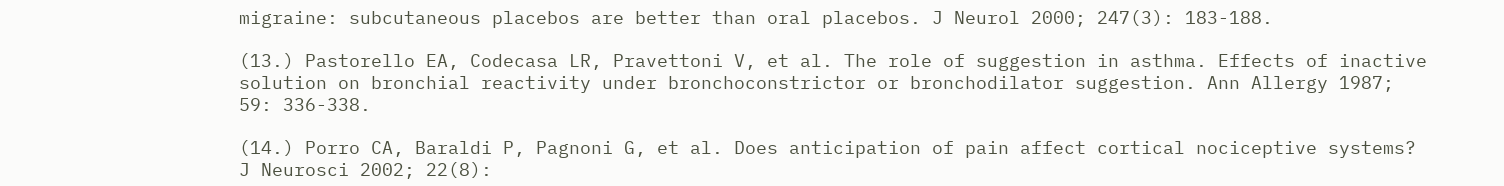migraine: subcutaneous placebos are better than oral placebos. J Neurol 2000; 247(3): 183-188.

(13.) Pastorello EA, Codecasa LR, Pravettoni V, et al. The role of suggestion in asthma. Effects of inactive solution on bronchial reactivity under bronchoconstrictor or bronchodilator suggestion. Ann Allergy 1987; 59: 336-338.

(14.) Porro CA, Baraldi P, Pagnoni G, et al. Does anticipation of pain affect cortical nociceptive systems? J Neurosci 2002; 22(8):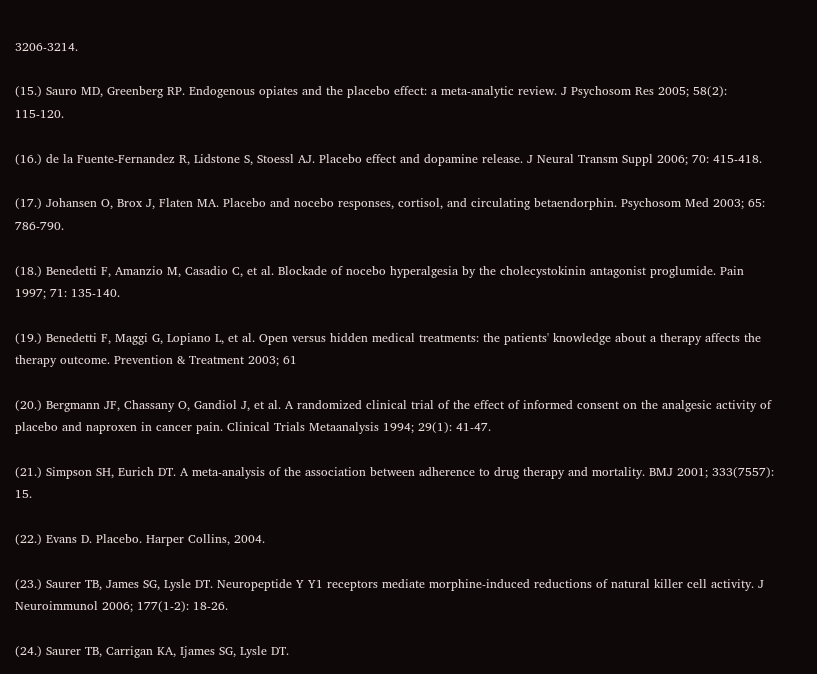3206-3214.

(15.) Sauro MD, Greenberg RP. Endogenous opiates and the placebo effect: a meta-analytic review. J Psychosom Res 2005; 58(2): 115-120.

(16.) de la Fuente-Fernandez R, Lidstone S, Stoessl AJ. Placebo effect and dopamine release. J Neural Transm Suppl 2006; 70: 415-418.

(17.) Johansen O, Brox J, Flaten MA. Placebo and nocebo responses, cortisol, and circulating betaendorphin. Psychosom Med 2003; 65: 786-790.

(18.) Benedetti F, Amanzio M, Casadio C, et al. Blockade of nocebo hyperalgesia by the cholecystokinin antagonist proglumide. Pain 1997; 71: 135-140.

(19.) Benedetti F, Maggi G, Lopiano L, et al. Open versus hidden medical treatments: the patients' knowledge about a therapy affects the therapy outcome. Prevention & Treatment 2003; 61

(20.) Bergmann JF, Chassany O, Gandiol J, et al. A randomized clinical trial of the effect of informed consent on the analgesic activity of placebo and naproxen in cancer pain. Clinical Trials Metaanalysis 1994; 29(1): 41-47.

(21.) Simpson SH, Eurich DT. A meta-analysis of the association between adherence to drug therapy and mortality. BMJ 2001; 333(7557): 15.

(22.) Evans D. Placebo. Harper Collins, 2004.

(23.) Saurer TB, James SG, Lysle DT. Neuropeptide Y Y1 receptors mediate morphine-induced reductions of natural killer cell activity. J Neuroimmunol 2006; 177(1-2): 18-26.

(24.) Saurer TB, Carrigan KA, Ijames SG, Lysle DT.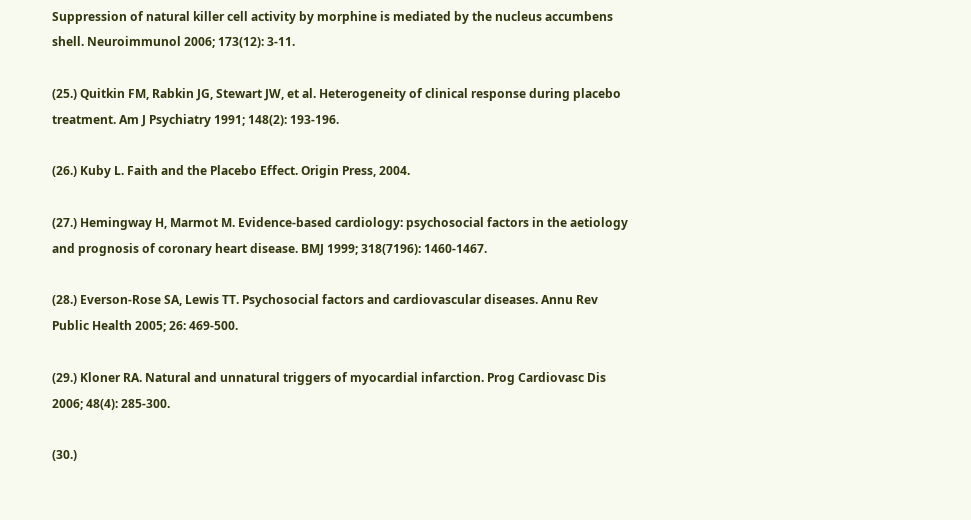Suppression of natural killer cell activity by morphine is mediated by the nucleus accumbens shell. Neuroimmunol 2006; 173(12): 3-11.

(25.) Quitkin FM, Rabkin JG, Stewart JW, et al. Heterogeneity of clinical response during placebo treatment. Am J Psychiatry 1991; 148(2): 193-196.

(26.) Kuby L. Faith and the Placebo Effect. Origin Press, 2004.

(27.) Hemingway H, Marmot M. Evidence-based cardiology: psychosocial factors in the aetiology and prognosis of coronary heart disease. BMJ 1999; 318(7196): 1460-1467.

(28.) Everson-Rose SA, Lewis TT. Psychosocial factors and cardiovascular diseases. Annu Rev Public Health 2005; 26: 469-500.

(29.) Kloner RA. Natural and unnatural triggers of myocardial infarction. Prog Cardiovasc Dis 2006; 48(4): 285-300.

(30.)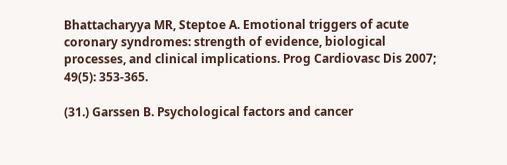Bhattacharyya MR, Steptoe A. Emotional triggers of acute coronary syndromes: strength of evidence, biological processes, and clinical implications. Prog Cardiovasc Dis 2007; 49(5): 353-365.

(31.) Garssen B. Psychological factors and cancer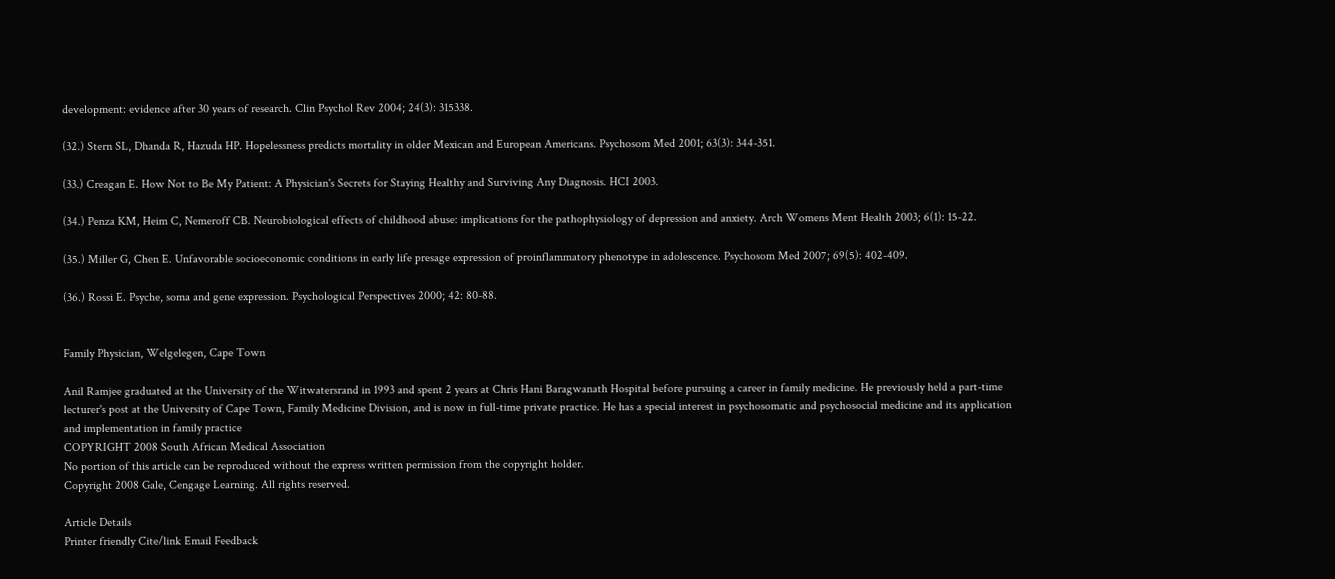development: evidence after 30 years of research. Clin Psychol Rev 2004; 24(3): 315338.

(32.) Stern SL, Dhanda R, Hazuda HP. Hopelessness predicts mortality in older Mexican and European Americans. Psychosom Med 2001; 63(3): 344-351.

(33.) Creagan E. How Not to Be My Patient: A Physician's Secrets for Staying Healthy and Surviving Any Diagnosis. HCI 2003.

(34.) Penza KM, Heim C, Nemeroff CB. Neurobiological effects of childhood abuse: implications for the pathophysiology of depression and anxiety. Arch Womens Ment Health 2003; 6(1): 15-22.

(35.) Miller G, Chen E. Unfavorable socioeconomic conditions in early life presage expression of proinflammatory phenotype in adolescence. Psychosom Med 2007; 69(5): 402-409.

(36.) Rossi E. Psyche, soma and gene expression. Psychological Perspectives 2000; 42: 80-88.


Family Physician, Welgelegen, Cape Town

Anil Ramjee graduated at the University of the Witwatersrand in 1993 and spent 2 years at Chris Hani Baragwanath Hospital before pursuing a career in family medicine. He previously held a part-time lecturer's post at the University of Cape Town, Family Medicine Division, and is now in full-time private practice. He has a special interest in psychosomatic and psychosocial medicine and its application and implementation in family practice
COPYRIGHT 2008 South African Medical Association
No portion of this article can be reproduced without the express written permission from the copyright holder.
Copyright 2008 Gale, Cengage Learning. All rights reserved.

Article Details
Printer friendly Cite/link Email Feedback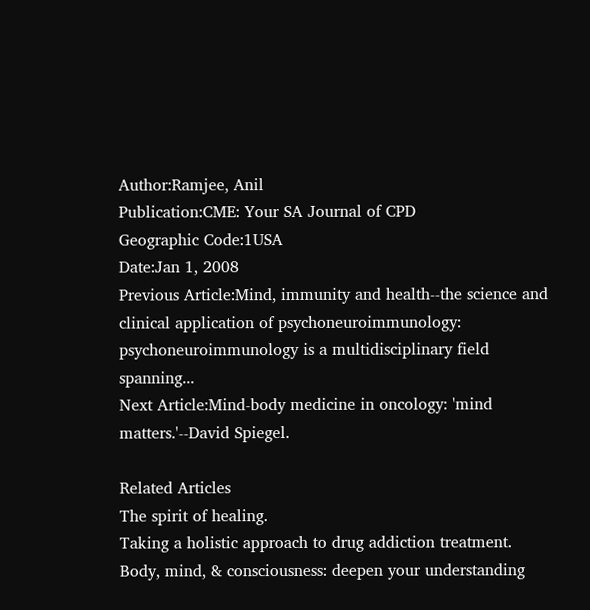Author:Ramjee, Anil
Publication:CME: Your SA Journal of CPD
Geographic Code:1USA
Date:Jan 1, 2008
Previous Article:Mind, immunity and health--the science and clinical application of psychoneuroimmunology: psychoneuroimmunology is a multidisciplinary field spanning...
Next Article:Mind-body medicine in oncology: 'mind matters.'--David Spiegel.

Related Articles
The spirit of healing.
Taking a holistic approach to drug addiction treatment.
Body, mind, & consciousness: deepen your understanding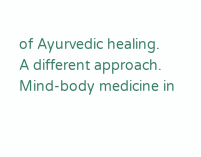of Ayurvedic healing.
A different approach.
Mind-body medicine in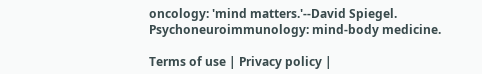oncology: 'mind matters.'--David Spiegel.
Psychoneuroimmunology: mind-body medicine.

Terms of use | Privacy policy |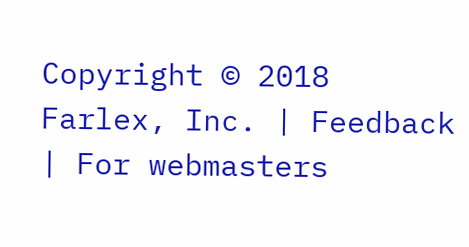Copyright © 2018 Farlex, Inc. | Feedback | For webmasters